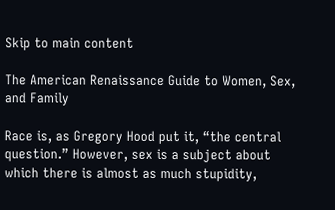Skip to main content

The American Renaissance Guide to Women, Sex, and Family

Race is, as Gregory Hood put it, “the central question.” However, sex is a subject about which there is almost as much stupidity,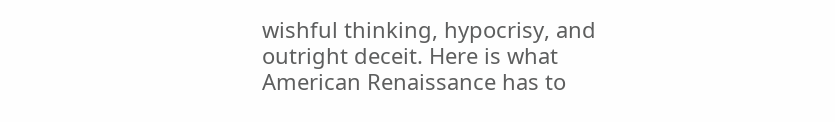wishful thinking, hypocrisy, and outright deceit. Here is what American Renaissance has to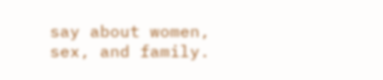say about women, sex, and family.